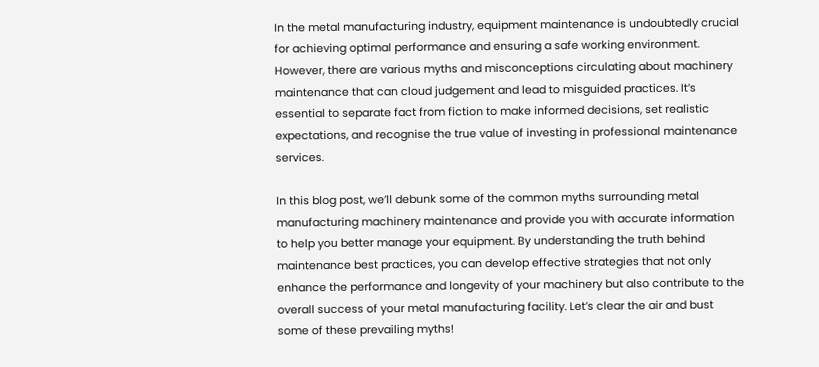In the metal manufacturing industry, equipment maintenance is undoubtedly crucial for achieving optimal performance and ensuring a safe working environment. However, there are various myths and misconceptions circulating about machinery maintenance that can cloud judgement and lead to misguided practices. It’s essential to separate fact from fiction to make informed decisions, set realistic expectations, and recognise the true value of investing in professional maintenance services.

In this blog post, we’ll debunk some of the common myths surrounding metal manufacturing machinery maintenance and provide you with accurate information to help you better manage your equipment. By understanding the truth behind maintenance best practices, you can develop effective strategies that not only enhance the performance and longevity of your machinery but also contribute to the overall success of your metal manufacturing facility. Let’s clear the air and bust some of these prevailing myths!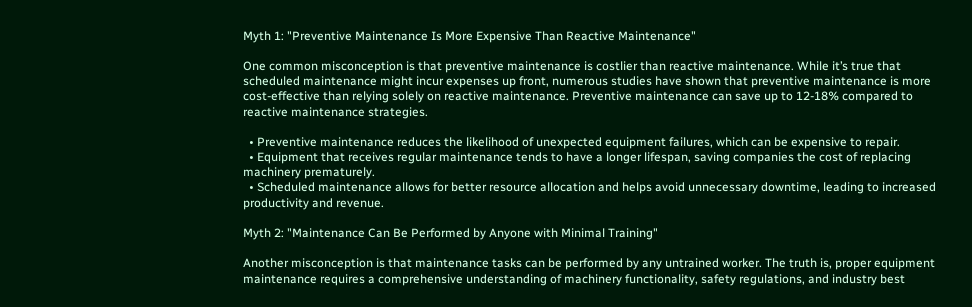Myth 1: "Preventive Maintenance Is More Expensive Than Reactive Maintenance"

One common misconception is that preventive maintenance is costlier than reactive maintenance. While it’s true that scheduled maintenance might incur expenses up front, numerous studies have shown that preventive maintenance is more cost-effective than relying solely on reactive maintenance. Preventive maintenance can save up to 12-18% compared to reactive maintenance strategies.

  • Preventive maintenance reduces the likelihood of unexpected equipment failures, which can be expensive to repair.
  • Equipment that receives regular maintenance tends to have a longer lifespan, saving companies the cost of replacing machinery prematurely.
  • Scheduled maintenance allows for better resource allocation and helps avoid unnecessary downtime, leading to increased productivity and revenue.

Myth 2: "Maintenance Can Be Performed by Anyone with Minimal Training"

Another misconception is that maintenance tasks can be performed by any untrained worker. The truth is, proper equipment maintenance requires a comprehensive understanding of machinery functionality, safety regulations, and industry best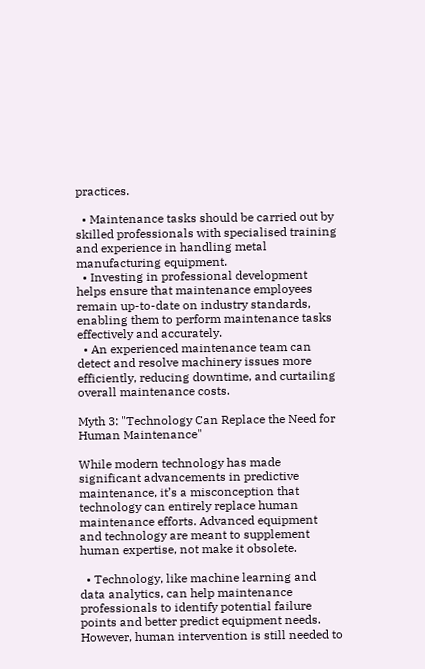practices.

  • Maintenance tasks should be carried out by skilled professionals with specialised training and experience in handling metal manufacturing equipment.
  • Investing in professional development helps ensure that maintenance employees remain up-to-date on industry standards, enabling them to perform maintenance tasks effectively and accurately.
  • An experienced maintenance team can detect and resolve machinery issues more efficiently, reducing downtime, and curtailing overall maintenance costs.

Myth 3: "Technology Can Replace the Need for Human Maintenance"

While modern technology has made significant advancements in predictive maintenance, it’s a misconception that technology can entirely replace human maintenance efforts. Advanced equipment and technology are meant to supplement human expertise, not make it obsolete.

  • Technology, like machine learning and data analytics, can help maintenance professionals to identify potential failure points and better predict equipment needs. However, human intervention is still needed to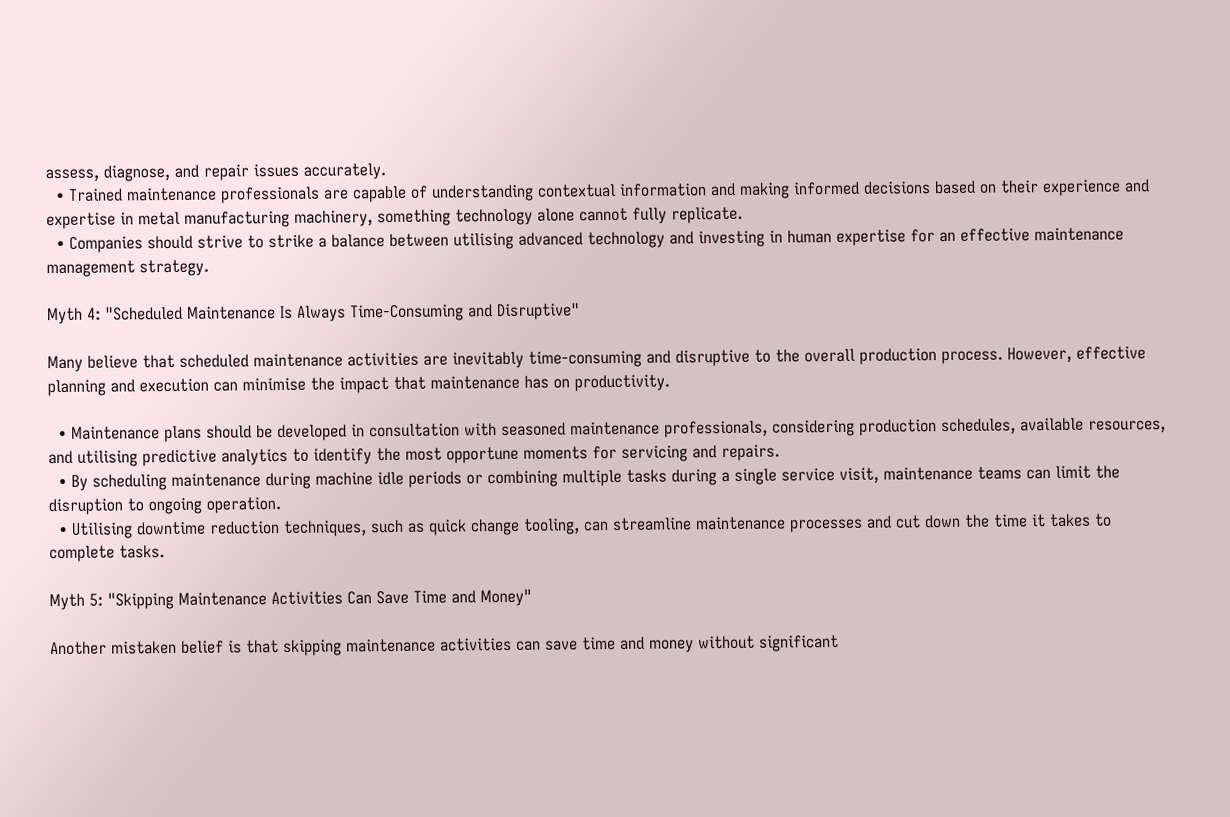assess, diagnose, and repair issues accurately.
  • Trained maintenance professionals are capable of understanding contextual information and making informed decisions based on their experience and expertise in metal manufacturing machinery, something technology alone cannot fully replicate.
  • Companies should strive to strike a balance between utilising advanced technology and investing in human expertise for an effective maintenance management strategy.

Myth 4: "Scheduled Maintenance Is Always Time-Consuming and Disruptive"

Many believe that scheduled maintenance activities are inevitably time-consuming and disruptive to the overall production process. However, effective planning and execution can minimise the impact that maintenance has on productivity.

  • Maintenance plans should be developed in consultation with seasoned maintenance professionals, considering production schedules, available resources, and utilising predictive analytics to identify the most opportune moments for servicing and repairs.
  • By scheduling maintenance during machine idle periods or combining multiple tasks during a single service visit, maintenance teams can limit the disruption to ongoing operation.
  • Utilising downtime reduction techniques, such as quick change tooling, can streamline maintenance processes and cut down the time it takes to complete tasks.

Myth 5: "Skipping Maintenance Activities Can Save Time and Money"

Another mistaken belief is that skipping maintenance activities can save time and money without significant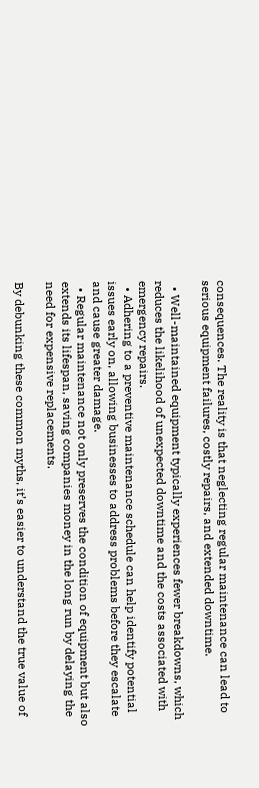consequences. The reality is that neglecting regular maintenance can lead to serious equipment failures, costly repairs, and extended downtime.

  • Well-maintained equipment typically experiences fewer breakdowns, which reduces the likelihood of unexpected downtime and the costs associated with emergency repairs.
  • Adhering to a preventive maintenance schedule can help identify potential issues early on, allowing businesses to address problems before they escalate and cause greater damage.
  • Regular maintenance not only preserves the condition of equipment but also extends its lifespan, saving companies money in the long run by delaying the need for expensive replacements.

By debunking these common myths, it’s easier to understand the true value of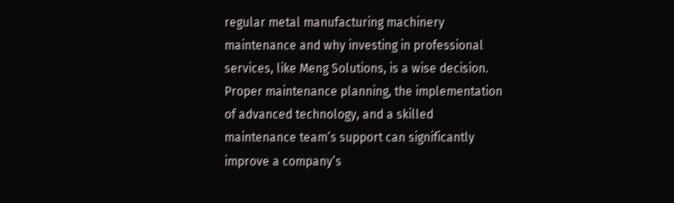regular metal manufacturing machinery maintenance and why investing in professional services, like Meng Solutions, is a wise decision. Proper maintenance planning, the implementation of advanced technology, and a skilled maintenance team’s support can significantly improve a company’s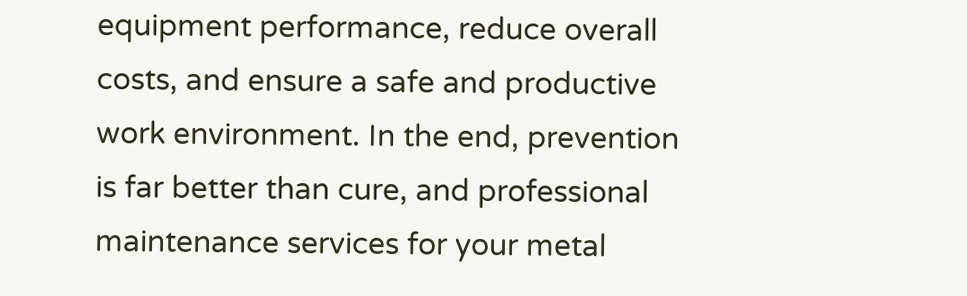equipment performance, reduce overall costs, and ensure a safe and productive work environment. In the end, prevention is far better than cure, and professional maintenance services for your metal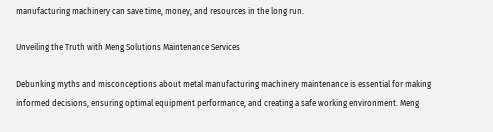manufacturing machinery can save time, money, and resources in the long run.

Unveiling the Truth with Meng Solutions Maintenance Services

Debunking myths and misconceptions about metal manufacturing machinery maintenance is essential for making informed decisions, ensuring optimal equipment performance, and creating a safe working environment. Meng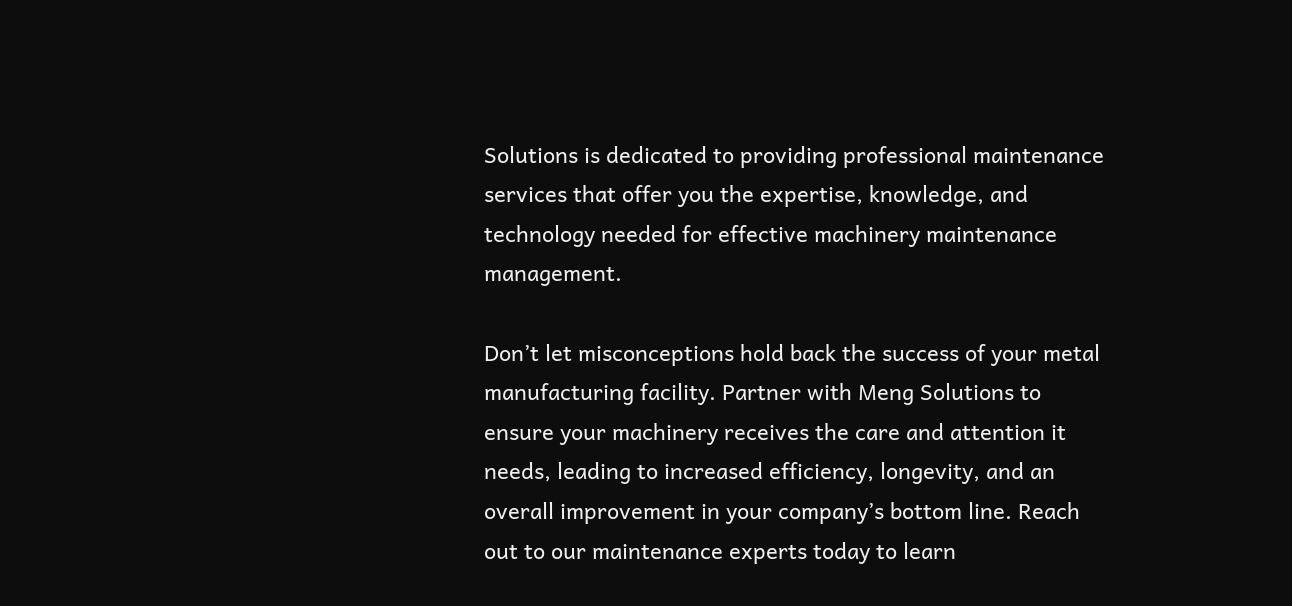Solutions is dedicated to providing professional maintenance services that offer you the expertise, knowledge, and technology needed for effective machinery maintenance management.

Don’t let misconceptions hold back the success of your metal manufacturing facility. Partner with Meng Solutions to ensure your machinery receives the care and attention it needs, leading to increased efficiency, longevity, and an overall improvement in your company’s bottom line. Reach out to our maintenance experts today to learn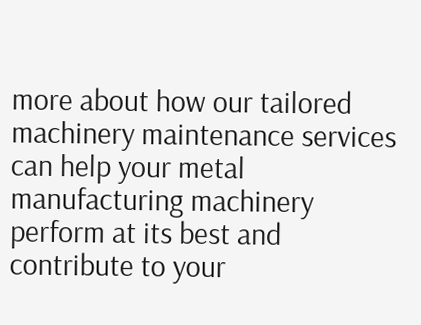more about how our tailored machinery maintenance services can help your metal manufacturing machinery perform at its best and contribute to your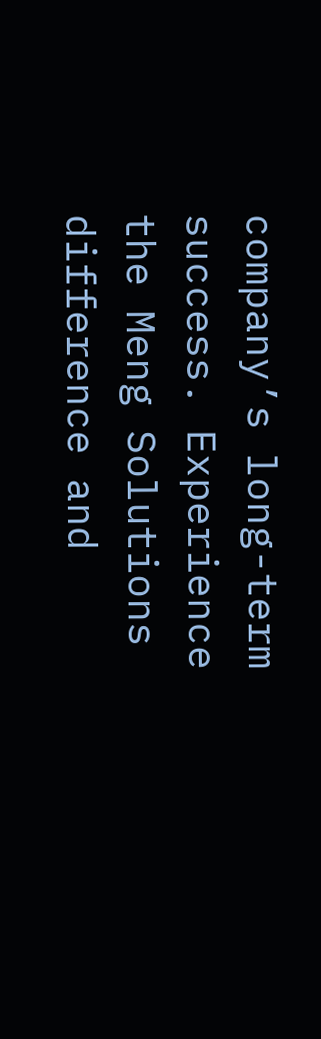company’s long-term success. Experience the Meng Solutions difference and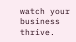watch your business thrive.